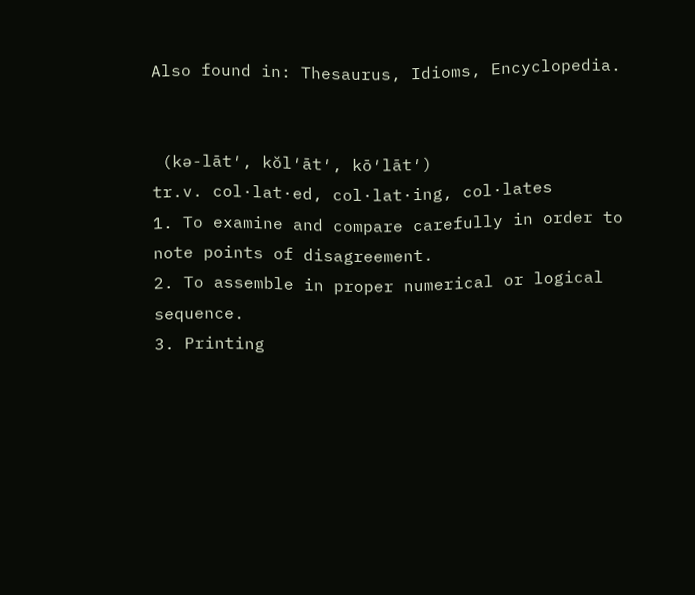Also found in: Thesaurus, Idioms, Encyclopedia.


 (kə-lāt′, kŏl′āt′, kō′lāt′)
tr.v. col·lat·ed, col·lat·ing, col·lates
1. To examine and compare carefully in order to note points of disagreement.
2. To assemble in proper numerical or logical sequence.
3. Printing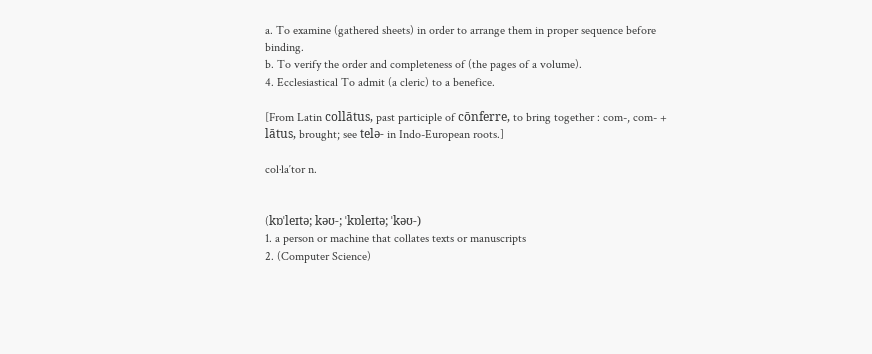a. To examine (gathered sheets) in order to arrange them in proper sequence before binding.
b. To verify the order and completeness of (the pages of a volume).
4. Ecclesiastical To admit (a cleric) to a benefice.

[From Latin collātus, past participle of cōnferre, to bring together : com-, com- + lātus, brought; see telə- in Indo-European roots.]

col·la′tor n.


(kɒˈleɪtə; kəʊ-; ˈkɒleɪtə; ˈkəʊ-)
1. a person or machine that collates texts or manuscripts
2. (Computer Science)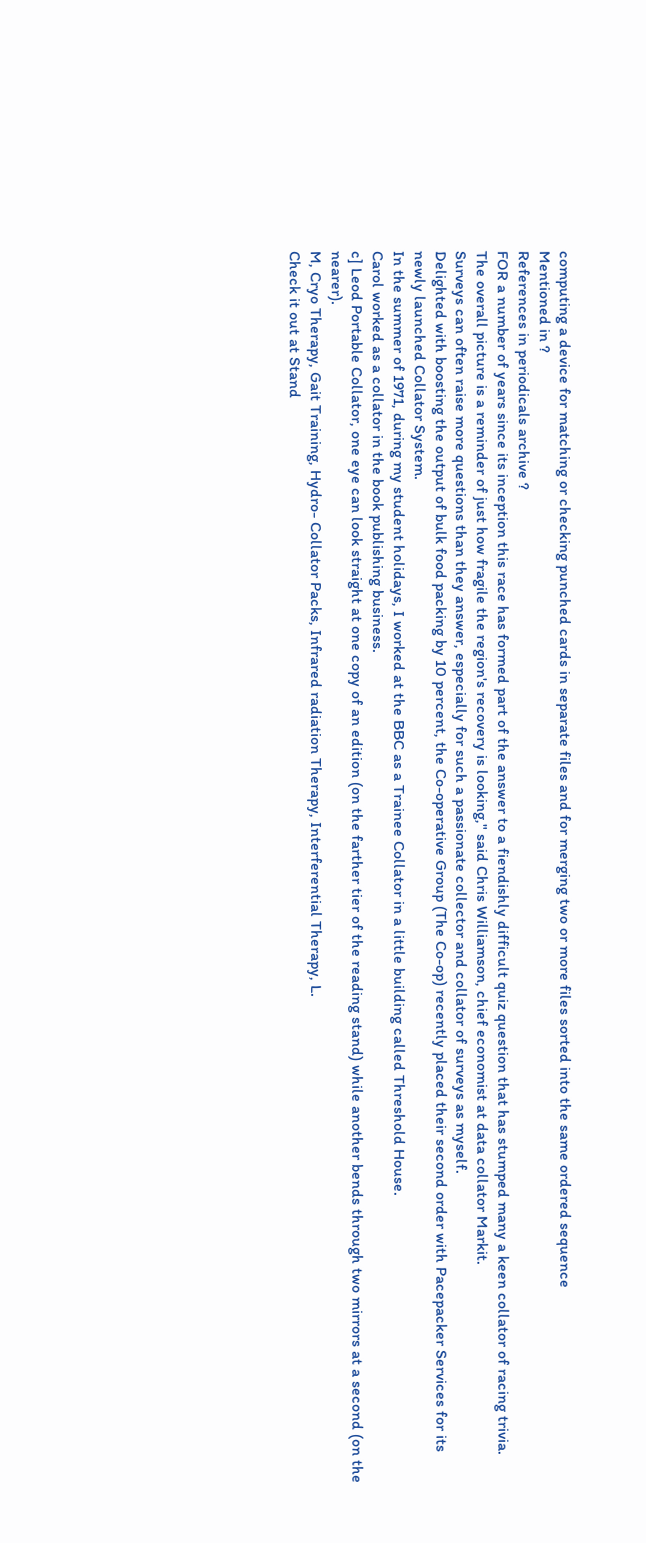computing a device for matching or checking punched cards in separate files and for merging two or more files sorted into the same ordered sequence
Mentioned in ?
References in periodicals archive ?
FOR a number of years since its inception this race has formed part of the answer to a fiendishly difficult quiz question that has stumped many a keen collator of racing trivia.
The overall picture is a reminder of just how fragile the region's recovery is looking," said Chris Williamson, chief economist at data collator Markit.
Surveys can often raise more questions than they answer, especially for such a passionate collector and collator of surveys as myself.
Delighted with boosting the output of bulk food packing by 10 percent, the Co-operative Group (The Co-op) recently placed their second order with Pacepacker Services for its newly launched Collator System.
In the summer of 1971, during my student holidays, I worked at the BBC as a Trainee Collator in a little building called Threshold House.
Carol worked as a collator in the book publishing business.
c] Leod Portable Collator, one eye can look straight at one copy of an edition (on the farther tier of the reading stand) while another bends through two mirrors at a second (on the nearer).
M, Cryo Therapy, Gait Training, Hydro- Collator Packs, Infrared radiation Therapy, Interferential Therapy, L.
Check it out at Stand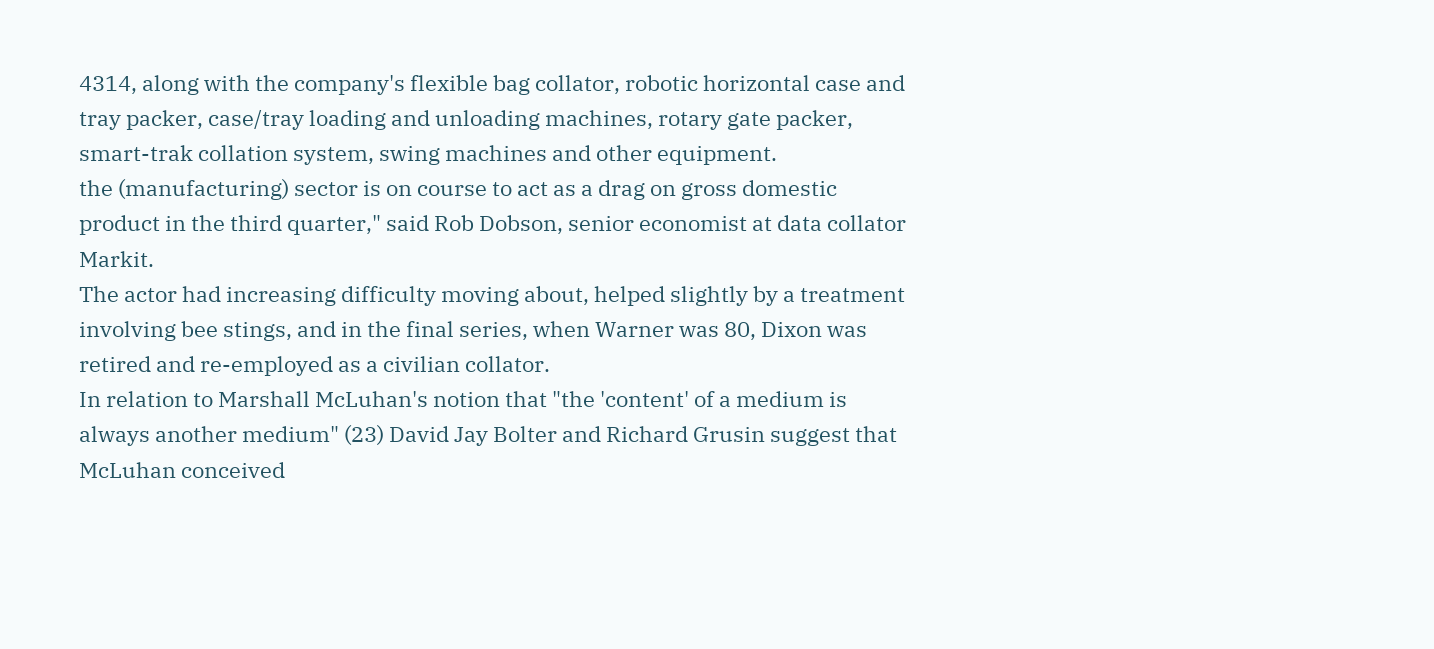4314, along with the company's flexible bag collator, robotic horizontal case and tray packer, case/tray loading and unloading machines, rotary gate packer, smart-trak collation system, swing machines and other equipment.
the (manufacturing) sector is on course to act as a drag on gross domestic product in the third quarter," said Rob Dobson, senior economist at data collator Markit.
The actor had increasing difficulty moving about, helped slightly by a treatment involving bee stings, and in the final series, when Warner was 80, Dixon was retired and re-employed as a civilian collator.
In relation to Marshall McLuhan's notion that "the 'content' of a medium is always another medium" (23) David Jay Bolter and Richard Grusin suggest that McLuhan conceived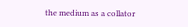the medium as a collator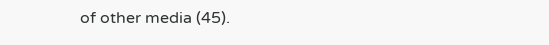of other media (45).